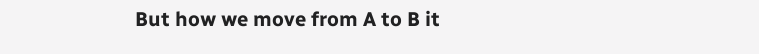But how we move from A to B it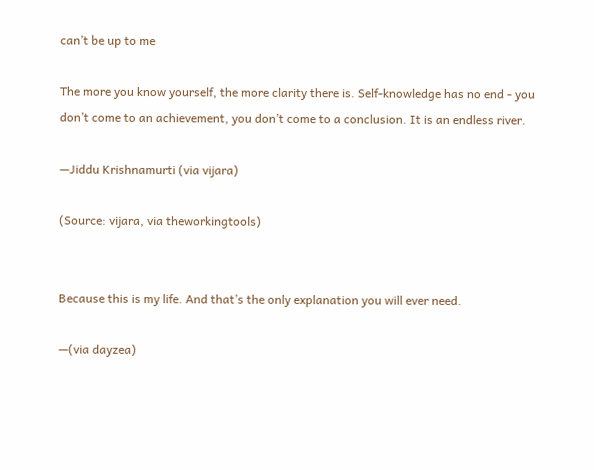can’t be up to me

The more you know yourself, the more clarity there is. Self-knowledge has no end - you don’t come to an achievement, you don’t come to a conclusion. It is an endless river.

—Jiddu Krishnamurti (via vijara)

(Source: vijara, via theworkingtools)


Because this is my life. And that’s the only explanation you will ever need.

—(via dayzea)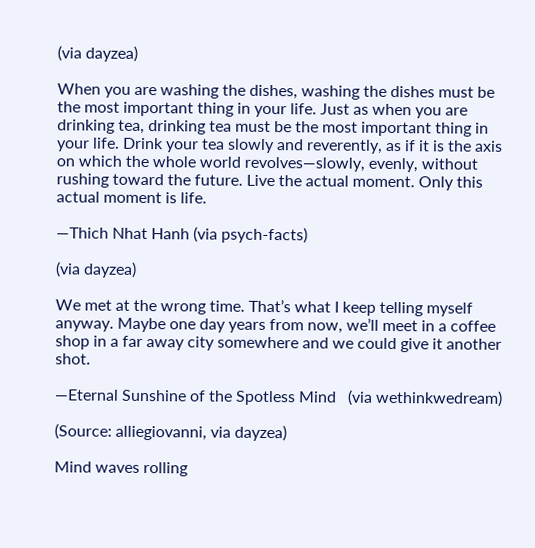(via dayzea)

When you are washing the dishes, washing the dishes must be the most important thing in your life. Just as when you are drinking tea, drinking tea must be the most important thing in your life. Drink your tea slowly and reverently, as if it is the axis on which the whole world revolves—slowly, evenly, without rushing toward the future. Live the actual moment. Only this actual moment is life.

—Thich Nhat Hanh (via psych-facts)

(via dayzea)

We met at the wrong time. That’s what I keep telling myself anyway. Maybe one day years from now, we’ll meet in a coffee shop in a far away city somewhere and we could give it another shot.

—Eternal Sunshine of the Spotless Mind   (via wethinkwedream)

(Source: alliegiovanni, via dayzea)

Mind waves rolling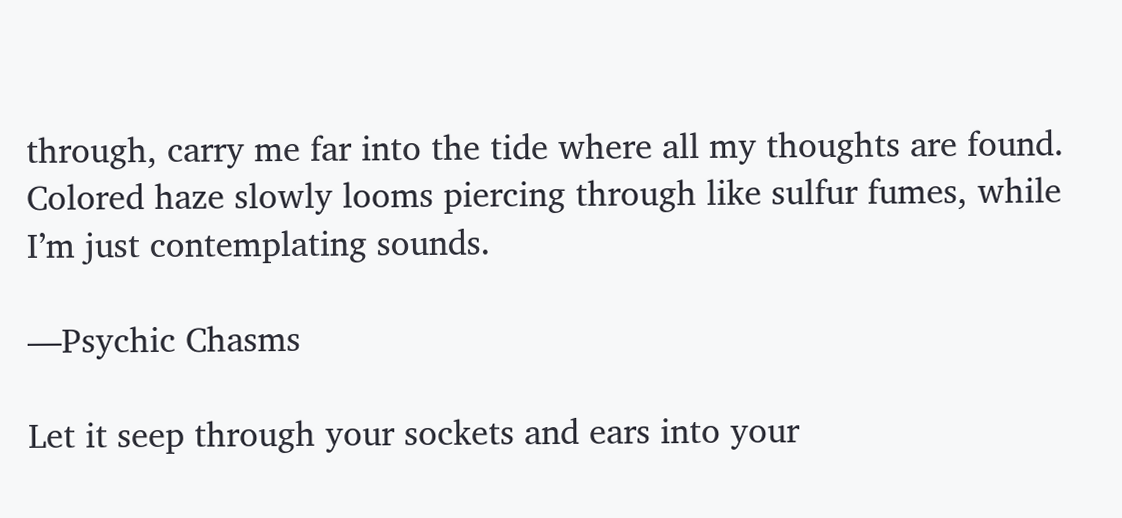through, carry me far into the tide where all my thoughts are found. Colored haze slowly looms piercing through like sulfur fumes, while I’m just contemplating sounds.

—Psychic Chasms

Let it seep through your sockets and ears into your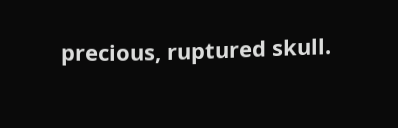precious, ruptured skull.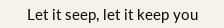Let it seep, let it keep you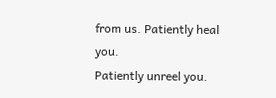from us. Patiently heal you.
Patiently unreel you.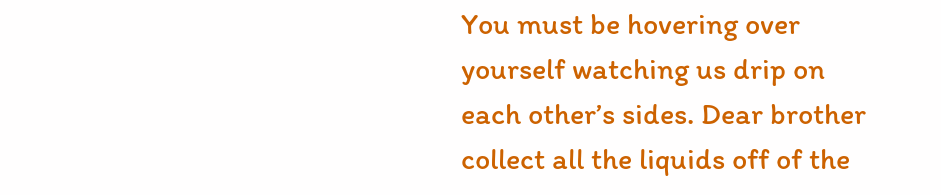You must be hovering over yourself watching us drip on each other’s sides. Dear brother collect all the liquids off of the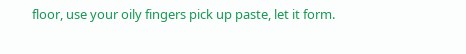floor, use your oily fingers pick up paste, let it form.